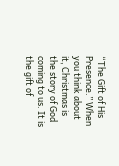“The Gift of His Presence.” When you think about it, Christmas is the story of God coming to us. It is the gift of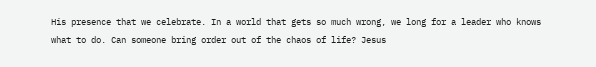His presence that we celebrate. In a world that gets so much wrong, we long for a leader who knows what to do. Can someone bring order out of the chaos of life? Jesus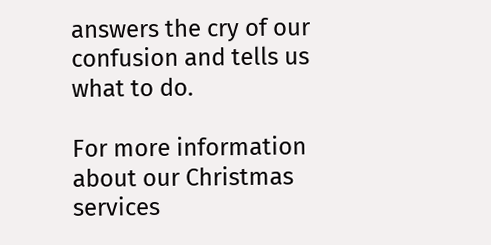answers the cry of our confusion and tells us what to do.

For more information about our Christmas services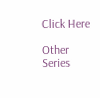Click Here

Other Series